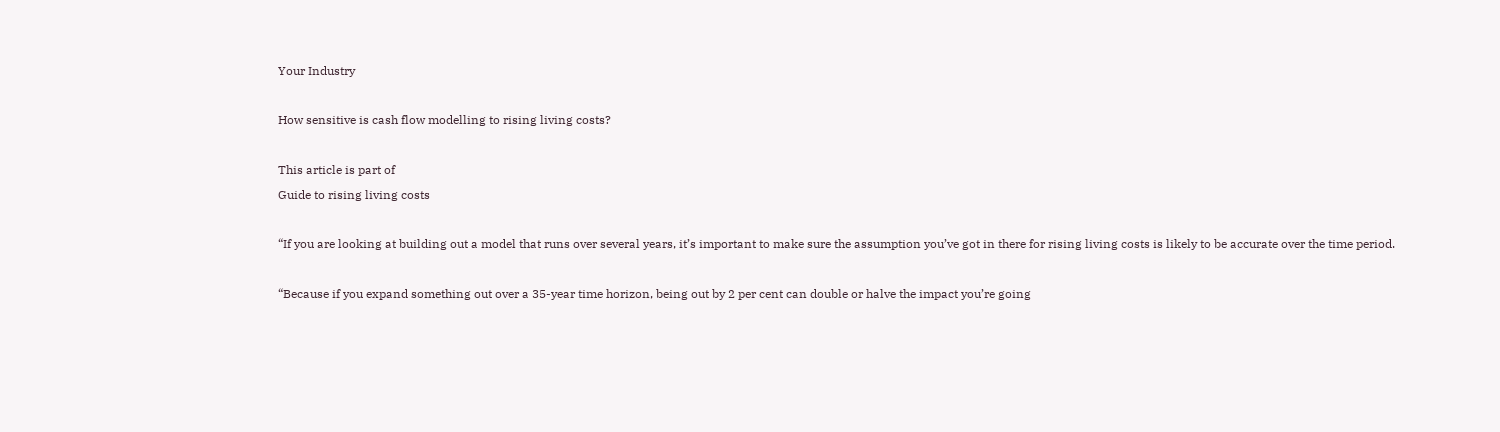Your Industry

How sensitive is cash flow modelling to rising living costs?

This article is part of
Guide to rising living costs

“If you are looking at building out a model that runs over several years, it’s important to make sure the assumption you’ve got in there for rising living costs is likely to be accurate over the time period.

“Because if you expand something out over a 35-year time horizon, being out by 2 per cent can double or halve the impact you’re going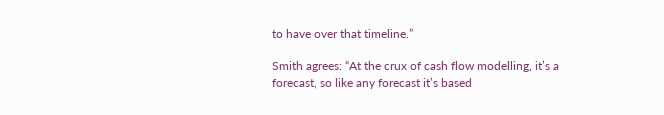to have over that timeline.”

Smith agrees: “At the crux of cash flow modelling, it’s a forecast, so like any forecast it’s based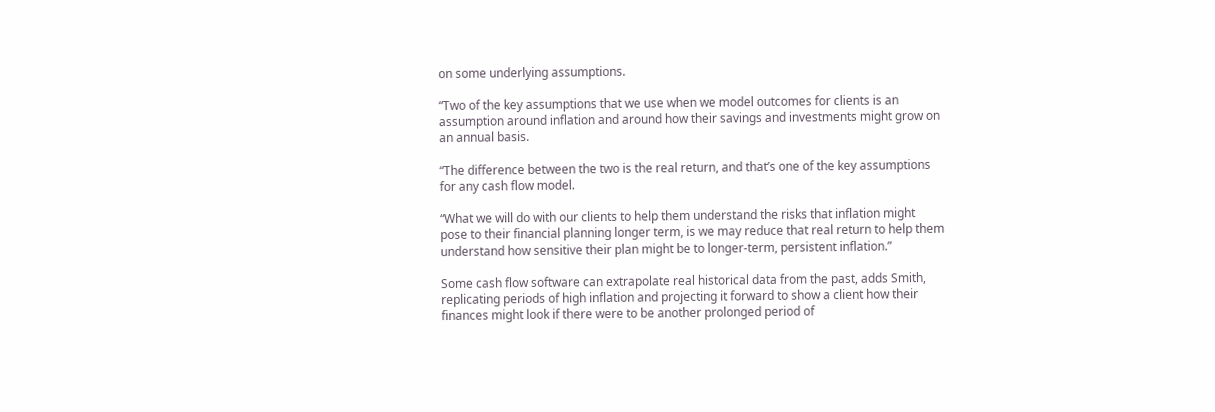on some underlying assumptions.

“Two of the key assumptions that we use when we model outcomes for clients is an assumption around inflation and around how their savings and investments might grow on an annual basis.

“The difference between the two is the real return, and that’s one of the key assumptions for any cash flow model.

“What we will do with our clients to help them understand the risks that inflation might pose to their financial planning longer term, is we may reduce that real return to help them understand how sensitive their plan might be to longer-term, persistent inflation.”

Some cash flow software can extrapolate real historical data from the past, adds Smith, replicating periods of high inflation and projecting it forward to show a client how their finances might look if there were to be another prolonged period of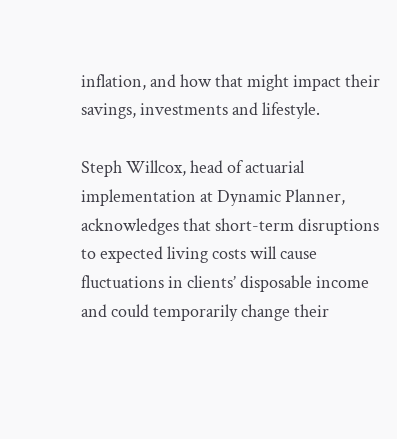inflation, and how that might impact their savings, investments and lifestyle.

Steph Willcox, head of actuarial implementation at Dynamic Planner, acknowledges that short-term disruptions to expected living costs will cause fluctuations in clients’ disposable income and could temporarily change their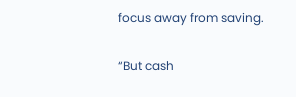focus away from saving.

“But cash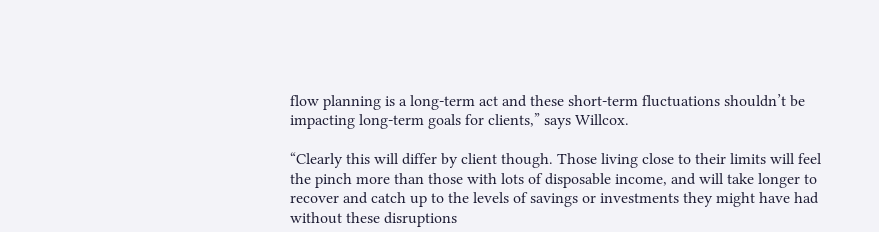flow planning is a long-term act and these short-term fluctuations shouldn’t be impacting long-term goals for clients,” says Willcox.

“Clearly this will differ by client though. Those living close to their limits will feel the pinch more than those with lots of disposable income, and will take longer to recover and catch up to the levels of savings or investments they might have had without these disruptions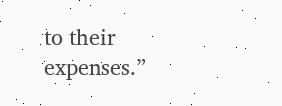to their expenses.”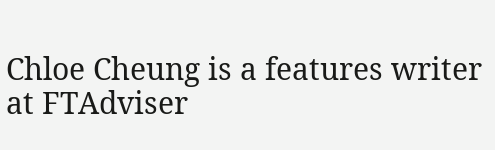Chloe Cheung is a features writer at FTAdviser